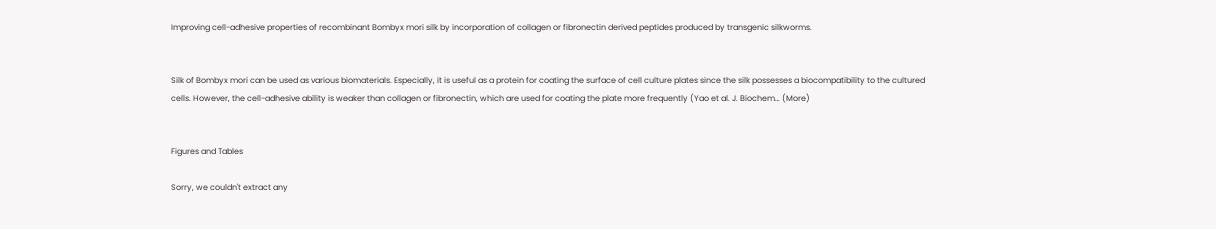Improving cell-adhesive properties of recombinant Bombyx mori silk by incorporation of collagen or fibronectin derived peptides produced by transgenic silkworms.


Silk of Bombyx mori can be used as various biomaterials. Especially, it is useful as a protein for coating the surface of cell culture plates since the silk possesses a biocompatibility to the cultured cells. However, the cell-adhesive ability is weaker than collagen or fibronectin, which are used for coating the plate more frequently (Yao et al. J. Biochem… (More)


Figures and Tables

Sorry, we couldn't extract any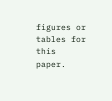figures or tables for this paper.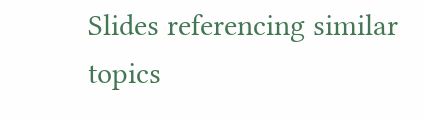Slides referencing similar topics